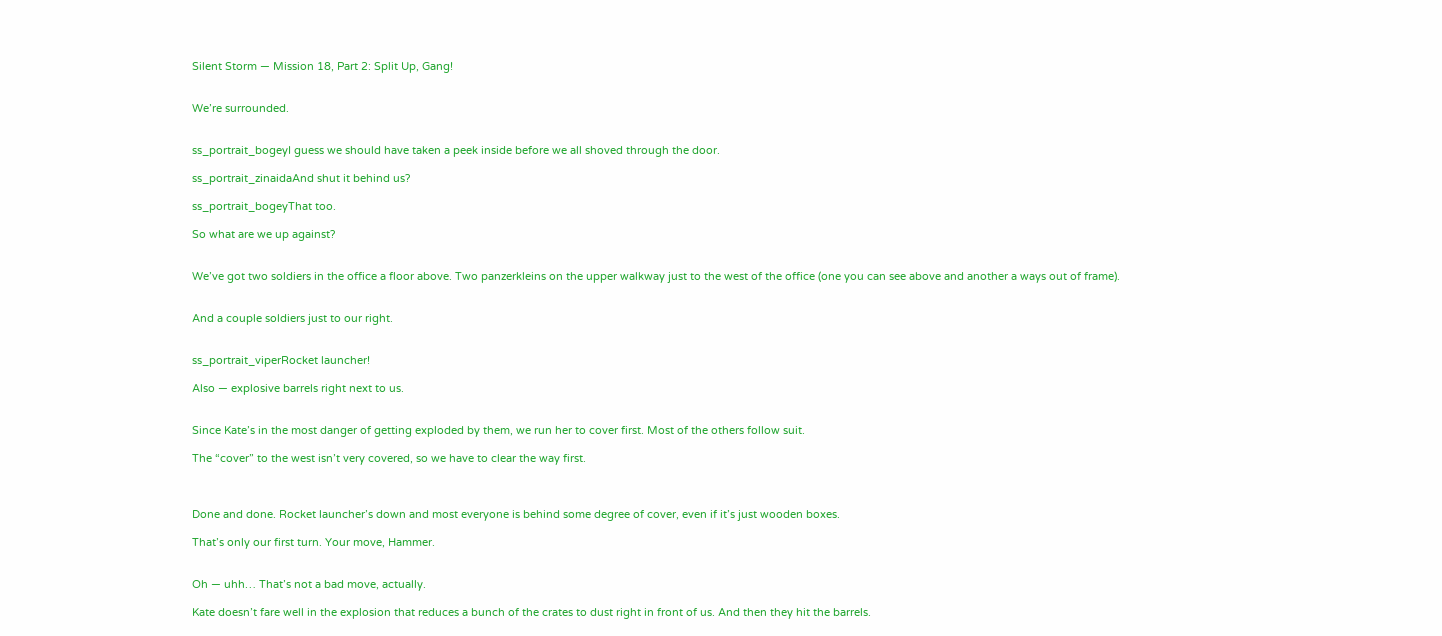Silent Storm — Mission 18, Part 2: Split Up, Gang!


We’re surrounded.


ss_portrait_bogeyI guess we should have taken a peek inside before we all shoved through the door.

ss_portrait_zinaidaAnd shut it behind us?

ss_portrait_bogeyThat too.

So what are we up against?


We’ve got two soldiers in the office a floor above. Two panzerkleins on the upper walkway just to the west of the office (one you can see above and another a ways out of frame).


And a couple soldiers just to our right.


ss_portrait_viperRocket launcher!

Also — explosive barrels right next to us.


Since Kate’s in the most danger of getting exploded by them, we run her to cover first. Most of the others follow suit.

The “cover” to the west isn’t very covered, so we have to clear the way first.



Done and done. Rocket launcher’s down and most everyone is behind some degree of cover, even if it’s just wooden boxes.

That’s only our first turn. Your move, Hammer.


Oh — uhh… That’s not a bad move, actually.

Kate doesn’t fare well in the explosion that reduces a bunch of the crates to dust right in front of us. And then they hit the barrels.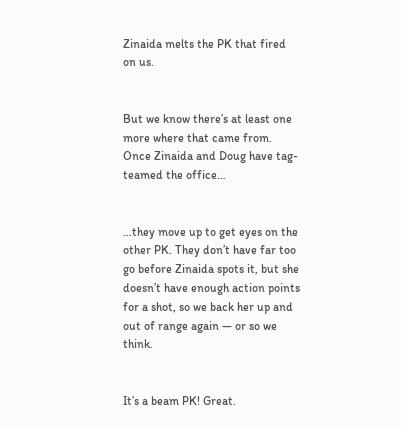Zinaida melts the PK that fired on us.


But we know there’s at least one more where that came from. Once Zinaida and Doug have tag-teamed the office…


…they move up to get eyes on the other PK. They don’t have far too go before Zinaida spots it, but she doesn’t have enough action points for a shot, so we back her up and out of range again — or so we think.


It’s a beam PK! Great.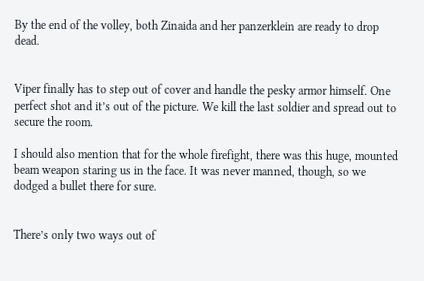By the end of the volley, both Zinaida and her panzerklein are ready to drop dead.


Viper finally has to step out of cover and handle the pesky armor himself. One perfect shot and it’s out of the picture. We kill the last soldier and spread out to secure the room.

I should also mention that for the whole firefight, there was this huge, mounted beam weapon staring us in the face. It was never manned, though, so we dodged a bullet there for sure.


There’s only two ways out of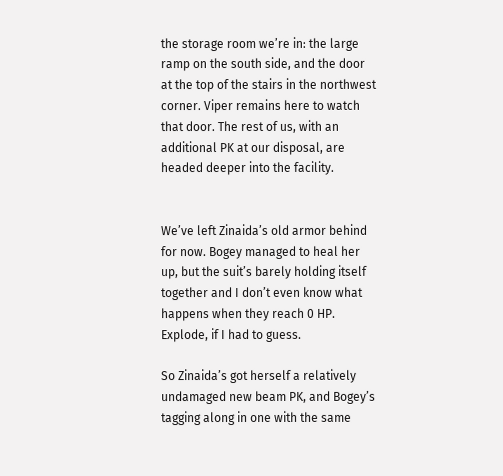the storage room we’re in: the large ramp on the south side, and the door at the top of the stairs in the northwest corner. Viper remains here to watch that door. The rest of us, with an additional PK at our disposal, are headed deeper into the facility.


We’ve left Zinaida’s old armor behind for now. Bogey managed to heal her up, but the suit’s barely holding itself together and I don’t even know what happens when they reach 0 HP. Explode, if I had to guess.

So Zinaida’s got herself a relatively undamaged new beam PK, and Bogey’s tagging along in one with the same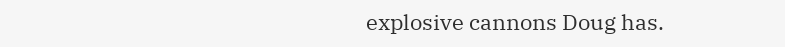explosive cannons Doug has.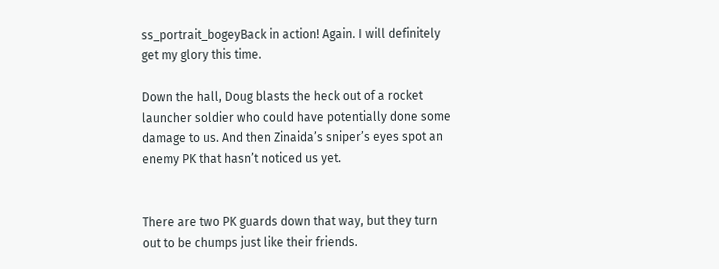ss_portrait_bogeyBack in action! Again. I will definitely get my glory this time.

Down the hall, Doug blasts the heck out of a rocket launcher soldier who could have potentially done some damage to us. And then Zinaida’s sniper’s eyes spot an enemy PK that hasn’t noticed us yet.


There are two PK guards down that way, but they turn out to be chumps just like their friends.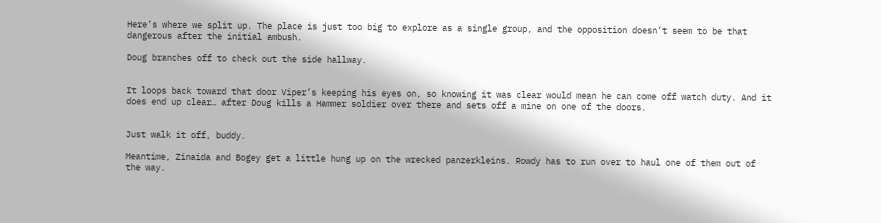Here’s where we split up. The place is just too big to explore as a single group, and the opposition doesn’t seem to be that dangerous after the initial ambush.

Doug branches off to check out the side hallway.


It loops back toward that door Viper’s keeping his eyes on, so knowing it was clear would mean he can come off watch duty. And it does end up clear… after Doug kills a Hammer soldier over there and sets off a mine on one of the doors.


Just walk it off, buddy.

Meantime, Zinaida and Bogey get a little hung up on the wrecked panzerkleins. Rowdy has to run over to haul one of them out of the way.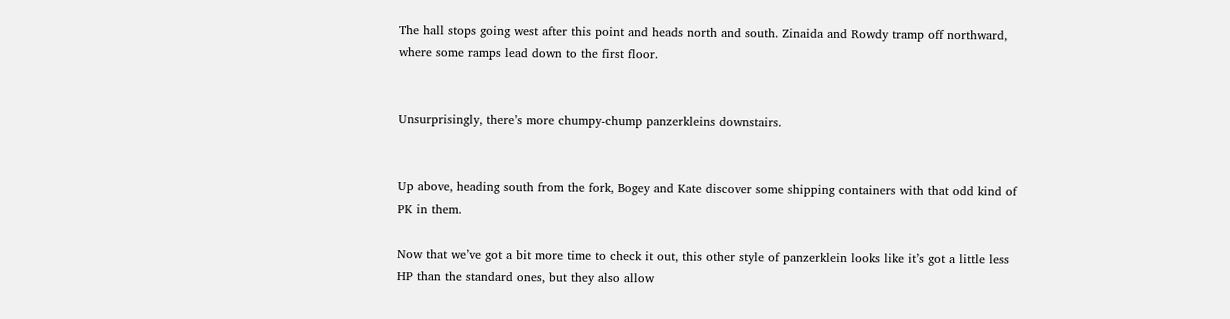The hall stops going west after this point and heads north and south. Zinaida and Rowdy tramp off northward, where some ramps lead down to the first floor.


Unsurprisingly, there’s more chumpy-chump panzerkleins downstairs.


Up above, heading south from the fork, Bogey and Kate discover some shipping containers with that odd kind of PK in them.

Now that we’ve got a bit more time to check it out, this other style of panzerklein looks like it’s got a little less HP than the standard ones, but they also allow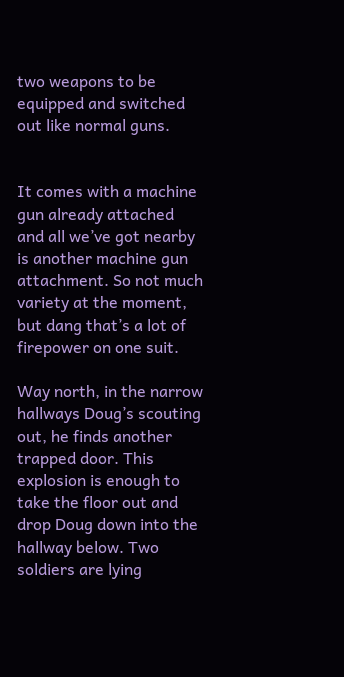two weapons to be equipped and switched out like normal guns.


It comes with a machine gun already attached and all we’ve got nearby is another machine gun attachment. So not much variety at the moment, but dang that’s a lot of firepower on one suit.

Way north, in the narrow hallways Doug’s scouting out, he finds another trapped door. This explosion is enough to take the floor out and drop Doug down into the hallway below. Two soldiers are lying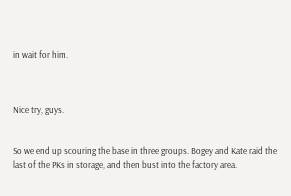in wait for him.



Nice try, guys.


So we end up scouring the base in three groups. Bogey and Kate raid the last of the PKs in storage, and then bust into the factory area.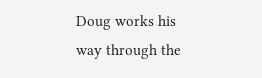Doug works his way through the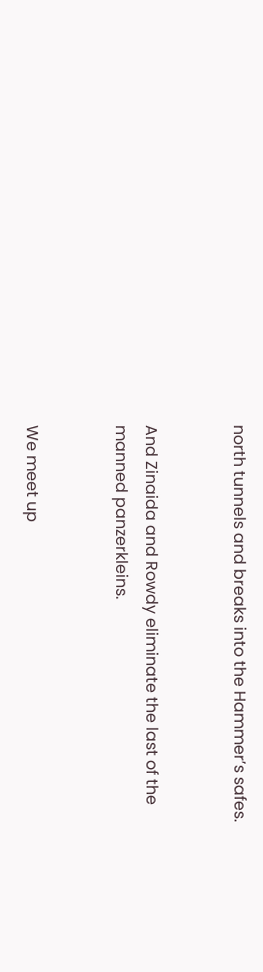north tunnels and breaks into the Hammer’s safes.


And Zinaida and Rowdy eliminate the last of the manned panzerkleins.


We meet up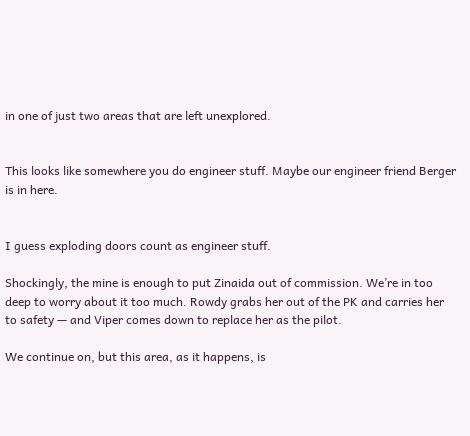in one of just two areas that are left unexplored.


This looks like somewhere you do engineer stuff. Maybe our engineer friend Berger is in here.


I guess exploding doors count as engineer stuff.

Shockingly, the mine is enough to put Zinaida out of commission. We’re in too deep to worry about it too much. Rowdy grabs her out of the PK and carries her to safety — and Viper comes down to replace her as the pilot.

We continue on, but this area, as it happens, is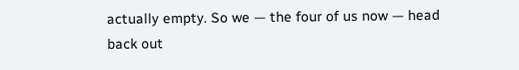actually empty. So we — the four of us now — head back out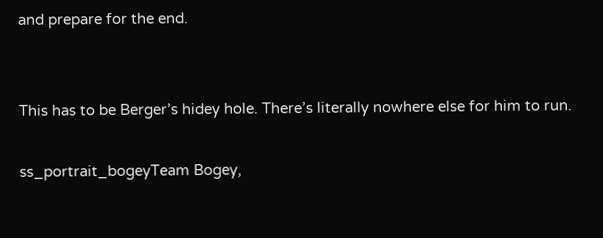and prepare for the end.


This has to be Berger’s hidey hole. There’s literally nowhere else for him to run.

ss_portrait_bogeyTeam Bogey,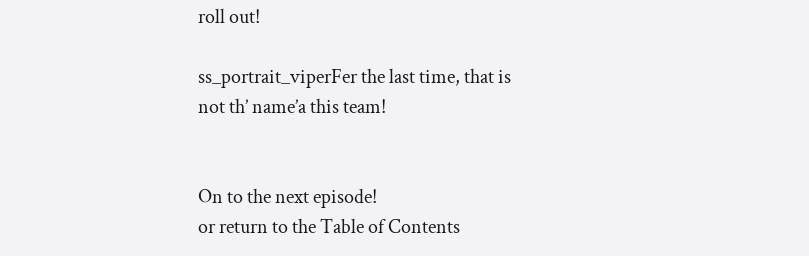roll out!

ss_portrait_viperFer the last time, that is not th’ name’a this team!


On to the next episode!
or return to the Table of Contents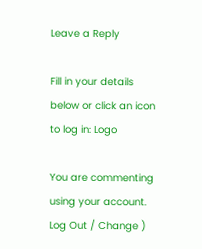Leave a Reply

Fill in your details below or click an icon to log in: Logo

You are commenting using your account. Log Out / Change )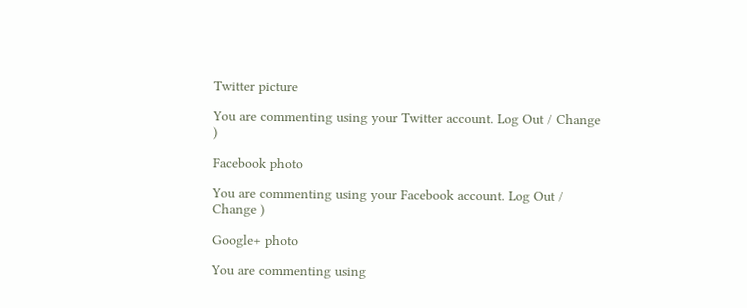Twitter picture

You are commenting using your Twitter account. Log Out / Change )

Facebook photo

You are commenting using your Facebook account. Log Out / Change )

Google+ photo

You are commenting using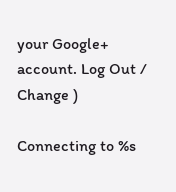your Google+ account. Log Out / Change )

Connecting to %s